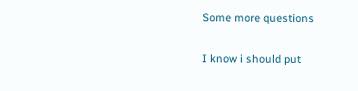Some more questions

I know i should put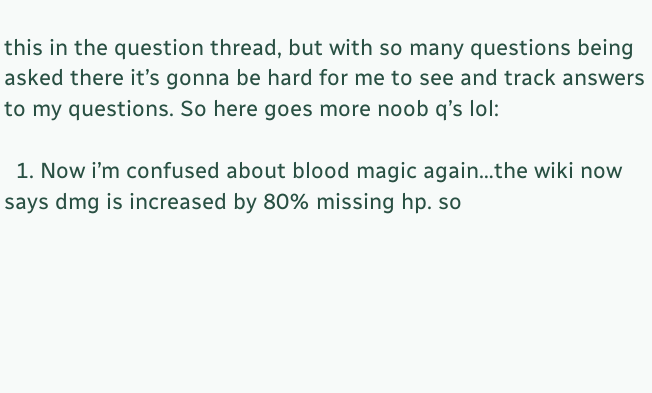this in the question thread, but with so many questions being asked there it’s gonna be hard for me to see and track answers to my questions. So here goes more noob q’s lol:

  1. Now i’m confused about blood magic again…the wiki now says dmg is increased by 80% missing hp. so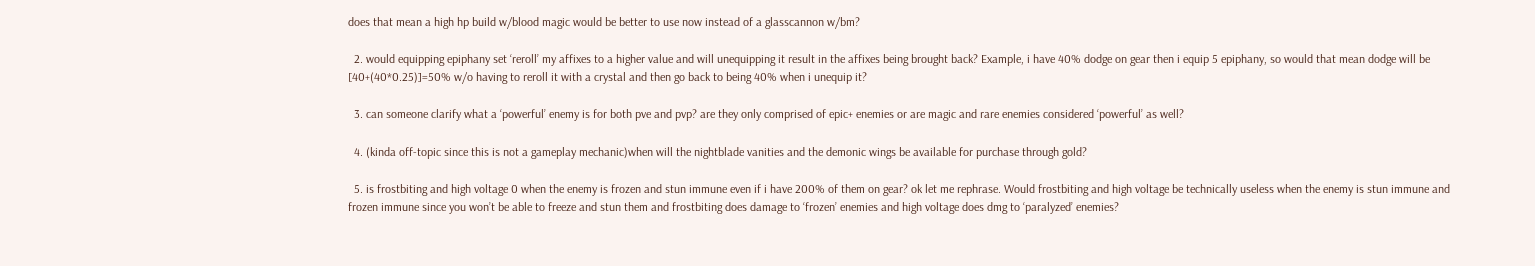does that mean a high hp build w/blood magic would be better to use now instead of a glasscannon w/bm?

  2. would equipping epiphany set ‘reroll’ my affixes to a higher value and will unequipping it result in the affixes being brought back? Example, i have 40% dodge on gear then i equip 5 epiphany, so would that mean dodge will be [40+(40*0.25)]=50% w/o having to reroll it with a crystal and then go back to being 40% when i unequip it?

  3. can someone clarify what a ‘powerful’ enemy is for both pve and pvp? are they only comprised of epic+ enemies or are magic and rare enemies considered ‘powerful’ as well?

  4. (kinda off-topic since this is not a gameplay mechanic)when will the nightblade vanities and the demonic wings be available for purchase through gold?

  5. is frostbiting and high voltage 0 when the enemy is frozen and stun immune even if i have 200% of them on gear? ok let me rephrase. Would frostbiting and high voltage be technically useless when the enemy is stun immune and frozen immune since you won’t be able to freeze and stun them and frostbiting does damage to ‘frozen’ enemies and high voltage does dmg to ‘paralyzed’ enemies?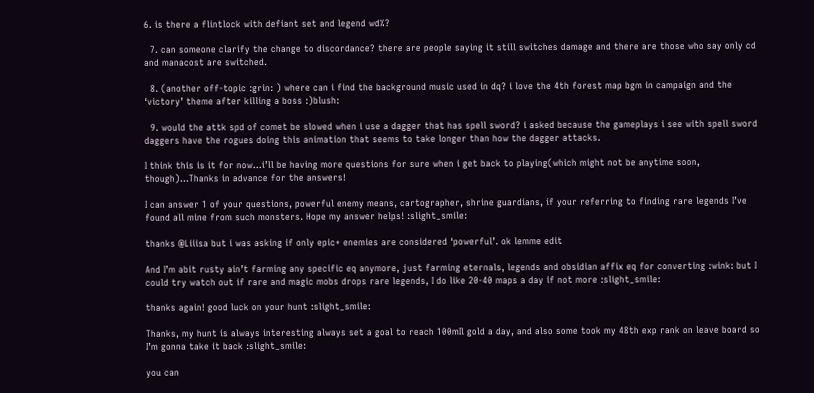6. is there a flintlock with defiant set and legend wd%?

  7. can someone clarify the change to discordance? there are people saying it still switches damage and there are those who say only cd and manacost are switched.

  8. (another off-topic :grin: ) where can i find the background music used in dq? i love the 4th forest map bgm in campaign and the ‘victory’ theme after killing a boss :)blush:

  9. would the attk spd of comet be slowed when i use a dagger that has spell sword? i asked because the gameplays i see with spell sword daggers have the rogues doing this animation that seems to take longer than how the dagger attacks.

I think this is it for now…i’ll be having more questions for sure when i get back to playing(which might not be anytime soon, though)…Thanks in advance for the answers!

I can answer 1 of your questions, powerful enemy means, cartographer, shrine guardians, if your referring to finding rare legends I’ve found all mine from such monsters. Hope my answer helps! :slight_smile:

thanks @Liiisa but i was asking if only epic+ enemies are considered ‘powerful’. ok lemme edit

And I’m abit rusty ain’t farming any specific eq anymore, just farming eternals, legends and obsidian affix eq for converting :wink: but I could try watch out if rare and magic mobs drops rare legends, I do like 20-40 maps a day if not more :slight_smile:

thanks again! good luck on your hunt :slight_smile:

Thanks, my hunt is always interesting always set a goal to reach 100mIl gold a day, and also some took my 48th exp rank on leave board so I’m gonna take it back :slight_smile:

you can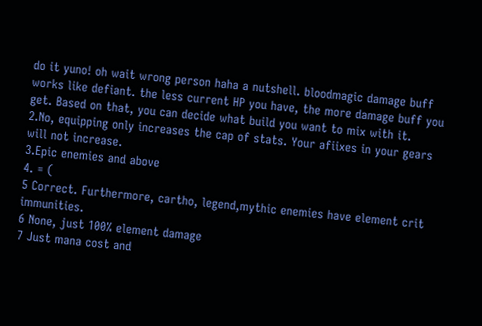do it yuno! oh wait wrong person haha a nutshell. bloodmagic damage buff works like defiant. the less current HP you have, the more damage buff you get. Based on that, you can decide what build you want to mix with it.
2.No, equipping only increases the cap of stats. Your afiixes in your gears will not increase.
3.Epic enemies and above
4. = (
5 Correct. Furthermore, cartho, legend,mythic enemies have element crit immunities.
6 None, just 100% element damage
7 Just mana cost and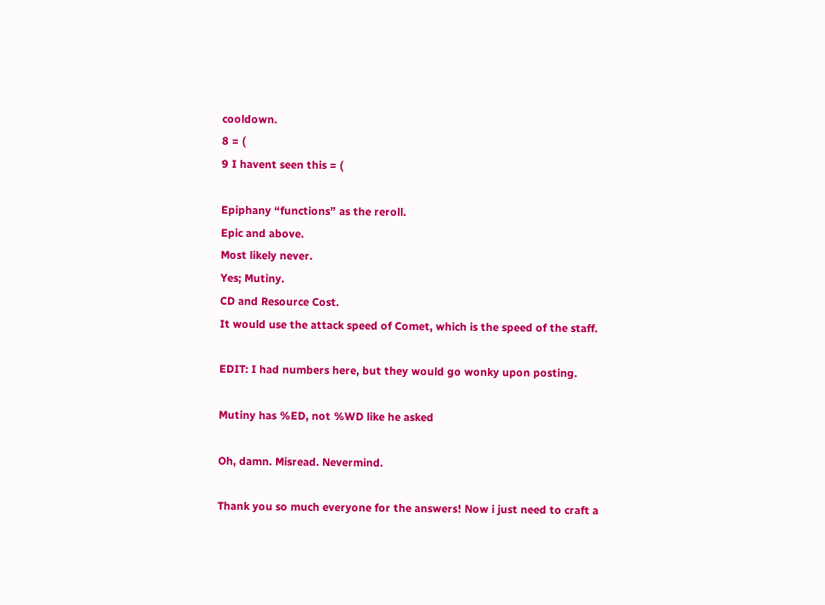cooldown.
8 = (
9 I havent seen this = (

Epiphany “functions” as the reroll.
Epic and above.
Most likely never.
Yes; Mutiny.
CD and Resource Cost.
It would use the attack speed of Comet, which is the speed of the staff.

EDIT: I had numbers here, but they would go wonky upon posting.

Mutiny has %ED, not %WD like he asked

Oh, damn. Misread. Nevermind.

Thank you so much everyone for the answers! Now i just need to craft a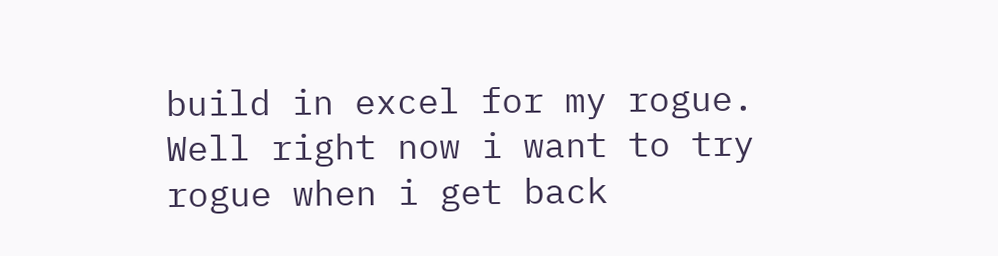build in excel for my rogue. Well right now i want to try rogue when i get back